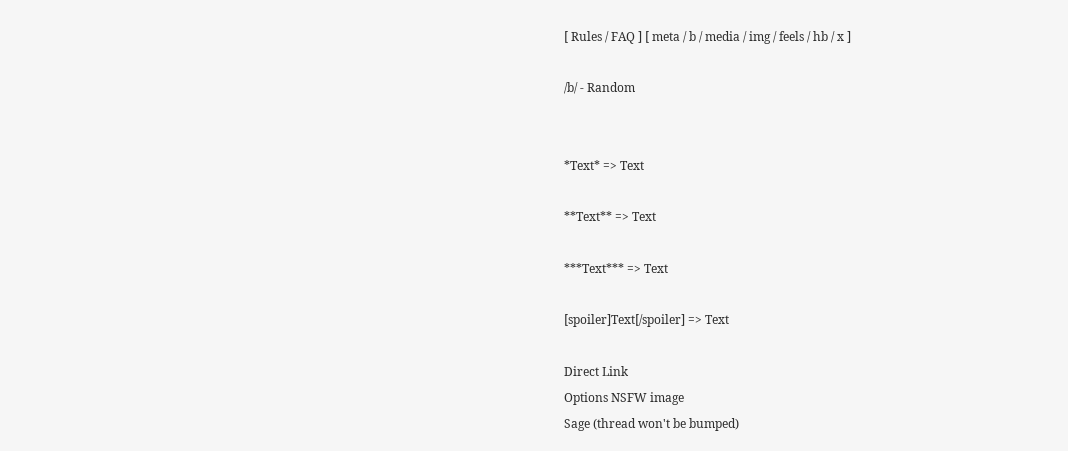[ Rules / FAQ ] [ meta / b / media / img / feels / hb / x ]

/b/ - Random


*Text* => Text

**Text** => Text

***Text*** => Text

[spoiler]Text[/spoiler] => Text

Direct Link
Options NSFW image
Sage (thread won't be bumped)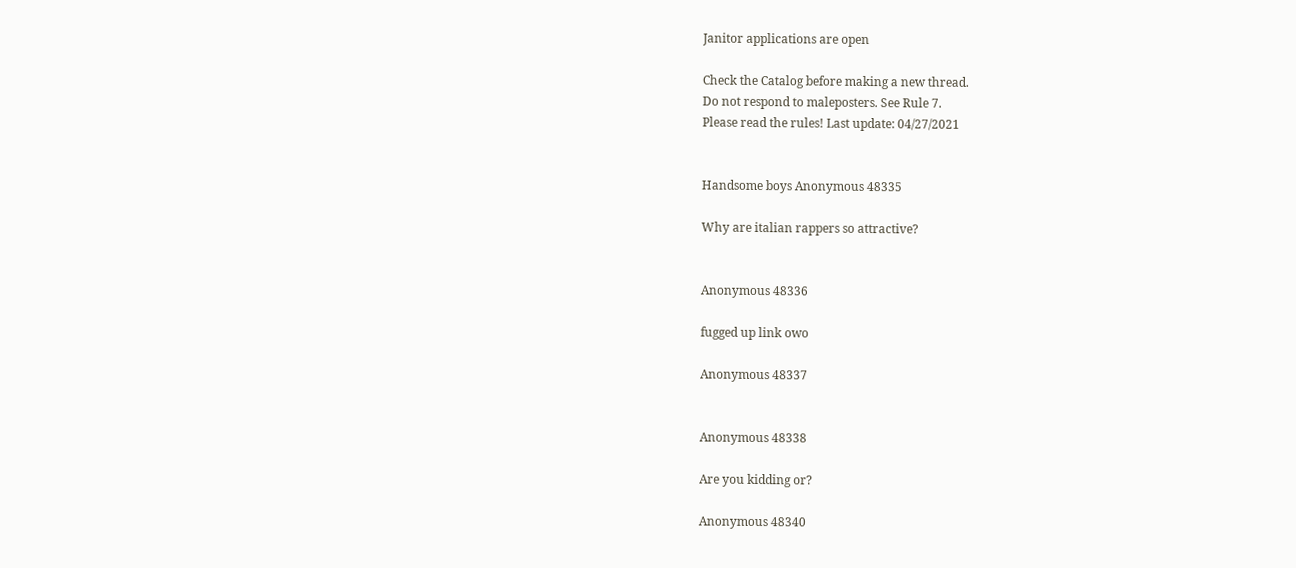Janitor applications are open

Check the Catalog before making a new thread.
Do not respond to maleposters. See Rule 7.
Please read the rules! Last update: 04/27/2021


Handsome boys Anonymous 48335

Why are italian rappers so attractive?


Anonymous 48336

fugged up link owo

Anonymous 48337


Anonymous 48338

Are you kidding or?

Anonymous 48340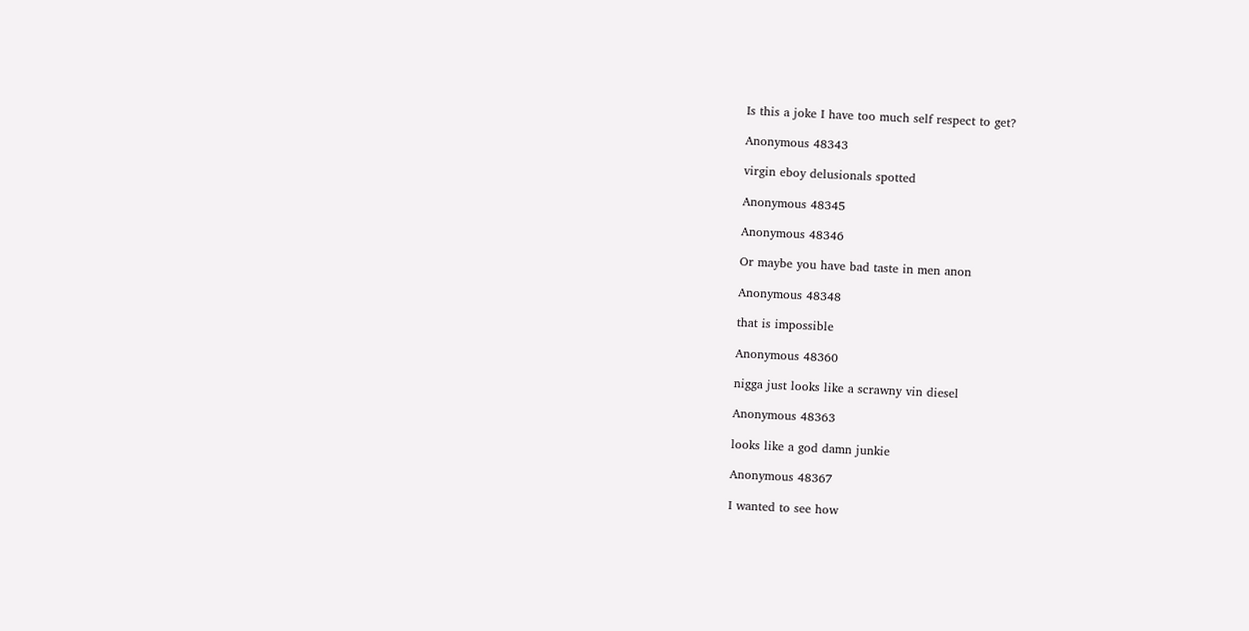Is this a joke I have too much self respect to get?

Anonymous 48343

virgin eboy delusionals spotted

Anonymous 48345

Anonymous 48346

Or maybe you have bad taste in men anon

Anonymous 48348

that is impossible

Anonymous 48360

nigga just looks like a scrawny vin diesel

Anonymous 48363

looks like a god damn junkie

Anonymous 48367

I wanted to see how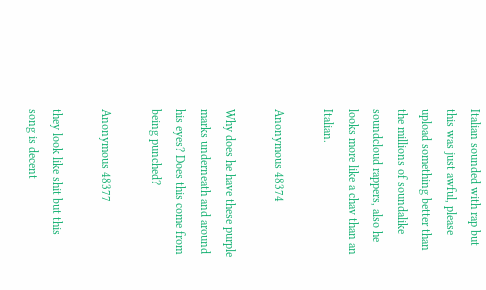Italian sounded with rap but this was just awful, please upload something better than the millions of soundalike soundcloud rappers, also he looks more like a chav than an Italian.

Anonymous 48374

Why does he have these purple marks underneath and around his eyes? Does this come from being punched?

Anonymous 48377

they look like shit but this song is decent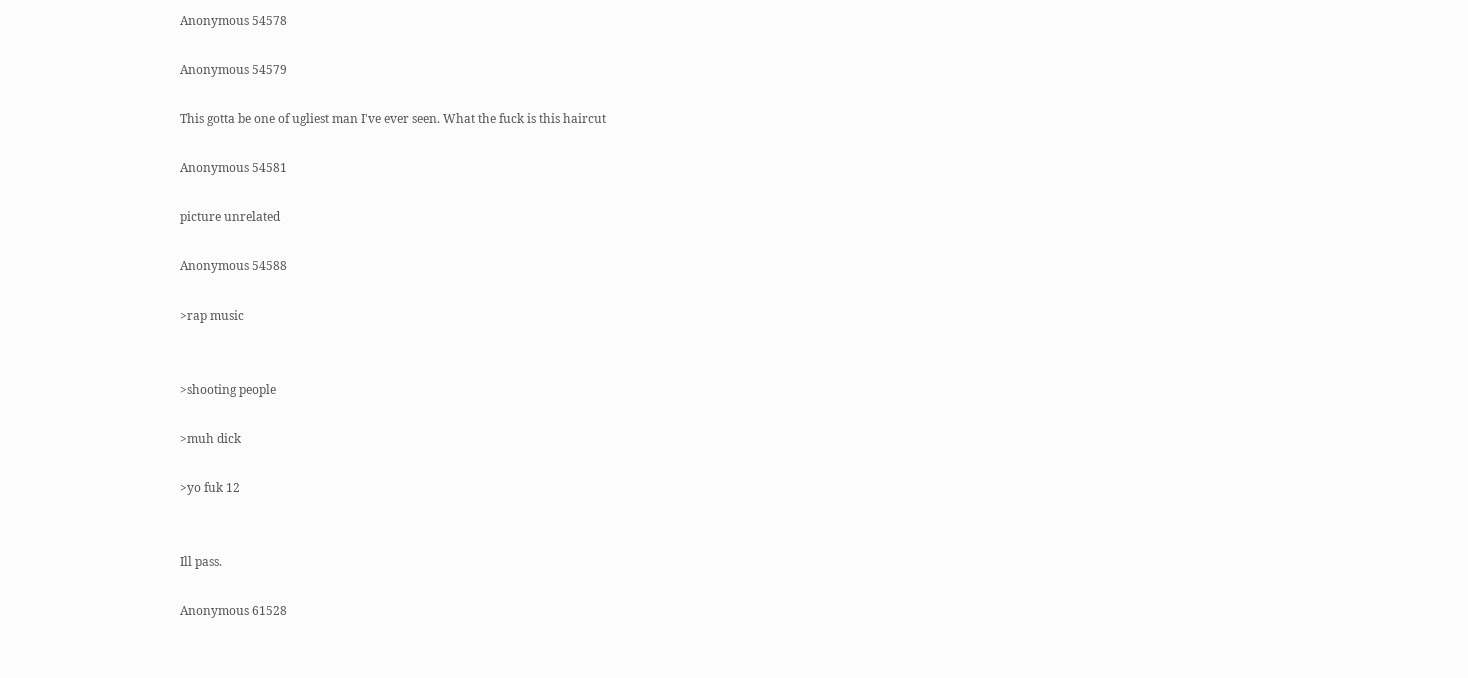Anonymous 54578

Anonymous 54579

This gotta be one of ugliest man I've ever seen. What the fuck is this haircut

Anonymous 54581

picture unrelated

Anonymous 54588

>rap music


>shooting people

>muh dick

>yo fuk 12


Ill pass.

Anonymous 61528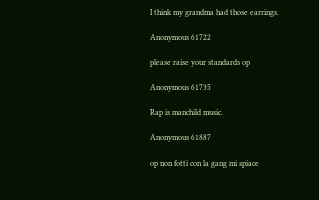I think my grandma had those earrings.

Anonymous 61722

please raise your standards op

Anonymous 61735

Rap is manchild music.

Anonymous 61887

op non fotti con la gang mi spiace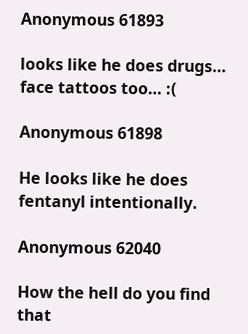Anonymous 61893

looks like he does drugs… face tattoos too… :(

Anonymous 61898

He looks like he does fentanyl intentionally.

Anonymous 62040

How the hell do you find that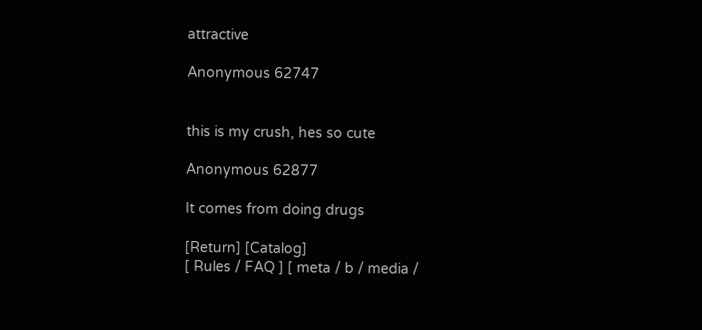attractive

Anonymous 62747


this is my crush, hes so cute

Anonymous 62877

It comes from doing drugs

[Return] [Catalog]
[ Rules / FAQ ] [ meta / b / media /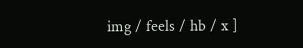img / feels / hb / x ]